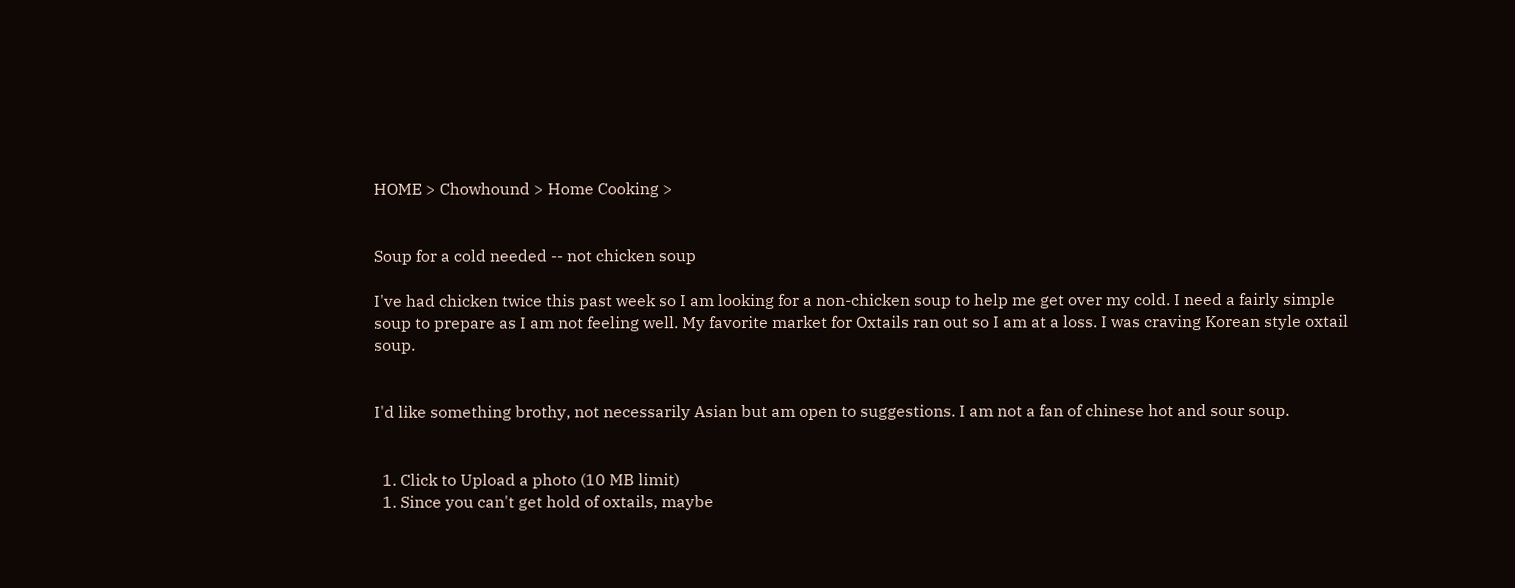HOME > Chowhound > Home Cooking >


Soup for a cold needed -- not chicken soup

I've had chicken twice this past week so I am looking for a non-chicken soup to help me get over my cold. I need a fairly simple soup to prepare as I am not feeling well. My favorite market for Oxtails ran out so I am at a loss. I was craving Korean style oxtail soup.


I'd like something brothy, not necessarily Asian but am open to suggestions. I am not a fan of chinese hot and sour soup.


  1. Click to Upload a photo (10 MB limit)
  1. Since you can't get hold of oxtails, maybe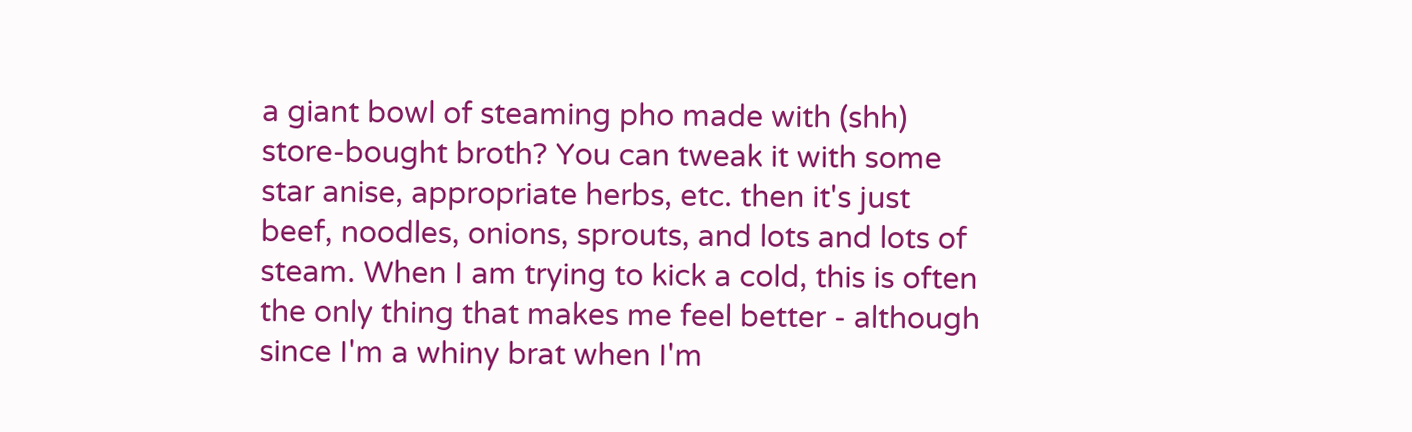a giant bowl of steaming pho made with (shh) store-bought broth? You can tweak it with some star anise, appropriate herbs, etc. then it's just beef, noodles, onions, sprouts, and lots and lots of steam. When I am trying to kick a cold, this is often the only thing that makes me feel better - although since I'm a whiny brat when I'm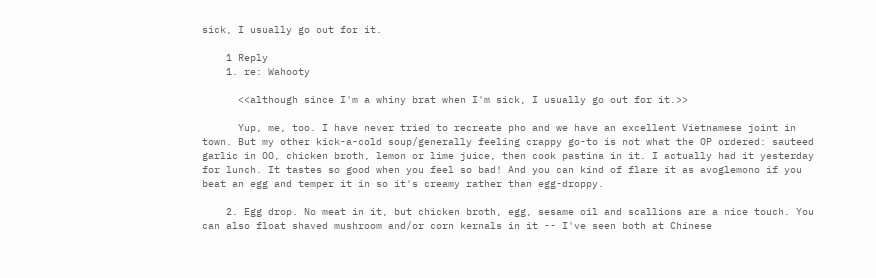sick, I usually go out for it.

    1 Reply
    1. re: Wahooty

      <<although since I'm a whiny brat when I'm sick, I usually go out for it.>>

      Yup, me, too. I have never tried to recreate pho and we have an excellent Vietnamese joint in town. But my other kick-a-cold soup/generally feeling crappy go-to is not what the OP ordered: sauteed garlic in OO, chicken broth, lemon or lime juice, then cook pastina in it. I actually had it yesterday for lunch. It tastes so good when you feel so bad! And you can kind of flare it as avoglemono if you beat an egg and temper it in so it's creamy rather than egg-droppy.

    2. Egg drop. No meat in it, but chicken broth, egg, sesame oil and scallions are a nice touch. You can also float shaved mushroom and/or corn kernals in it -- I've seen both at Chinese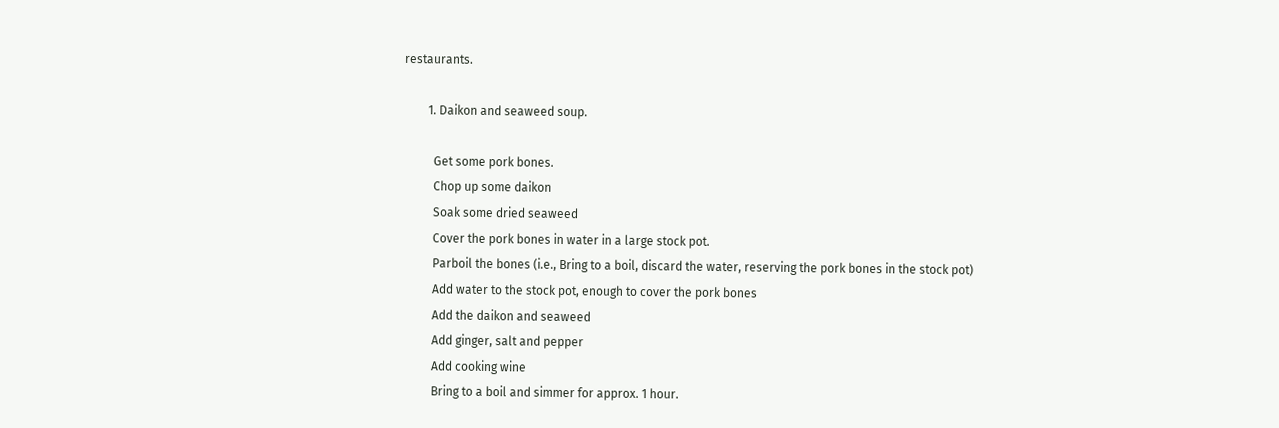restaurants.

        1. Daikon and seaweed soup.

          Get some pork bones.
          Chop up some daikon
          Soak some dried seaweed
          Cover the pork bones in water in a large stock pot.
          Parboil the bones (i.e., Bring to a boil, discard the water, reserving the pork bones in the stock pot)
          Add water to the stock pot, enough to cover the pork bones
          Add the daikon and seaweed
          Add ginger, salt and pepper
          Add cooking wine
          Bring to a boil and simmer for approx. 1 hour.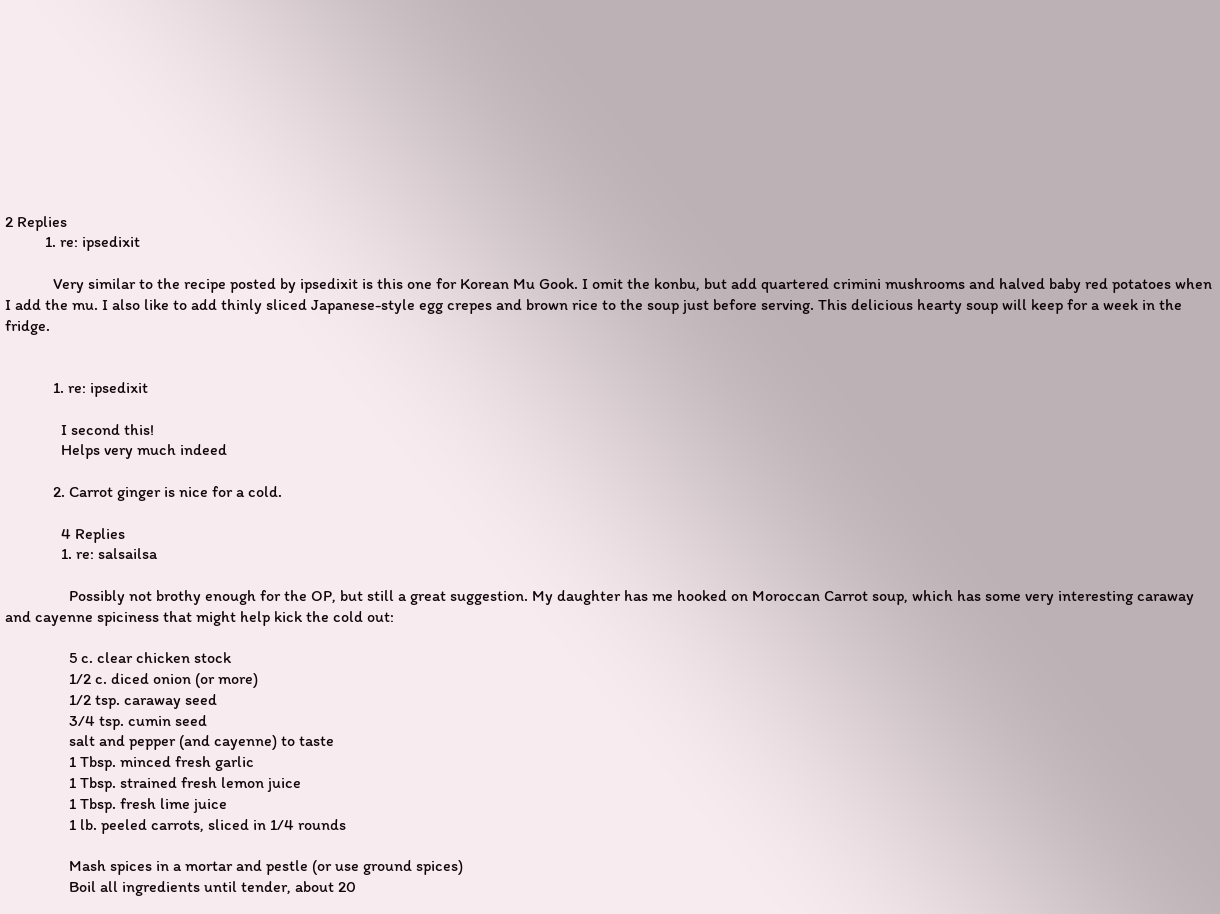2 Replies
          1. re: ipsedixit

            Very similar to the recipe posted by ipsedixit is this one for Korean Mu Gook. I omit the konbu, but add quartered crimini mushrooms and halved baby red potatoes when I add the mu. I also like to add thinly sliced Japanese-style egg crepes and brown rice to the soup just before serving. This delicious hearty soup will keep for a week in the fridge.


            1. re: ipsedixit

              I second this!
              Helps very much indeed

            2. Carrot ginger is nice for a cold.

              4 Replies
              1. re: salsailsa

                Possibly not brothy enough for the OP, but still a great suggestion. My daughter has me hooked on Moroccan Carrot soup, which has some very interesting caraway and cayenne spiciness that might help kick the cold out:

                5 c. clear chicken stock
                1/2 c. diced onion (or more)
                1/2 tsp. caraway seed
                3/4 tsp. cumin seed
                salt and pepper (and cayenne) to taste
                1 Tbsp. minced fresh garlic
                1 Tbsp. strained fresh lemon juice
                1 Tbsp. fresh lime juice
                1 lb. peeled carrots, sliced in 1/4 rounds

                Mash spices in a mortar and pestle (or use ground spices)
                Boil all ingredients until tender, about 20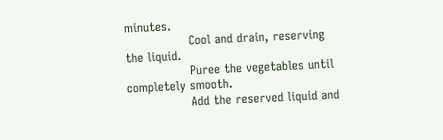minutes.
                Cool and drain, reserving the liquid.
                Puree the vegetables until completely smooth.
                Add the reserved liquid and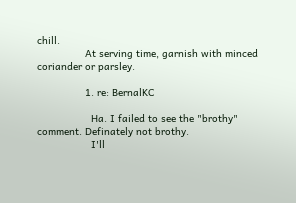chill.
                At serving time, garnish with minced coriander or parsley.

                1. re: BernalKC

                  Ha. I failed to see the "brothy" comment. Definately not brothy.
                  I'll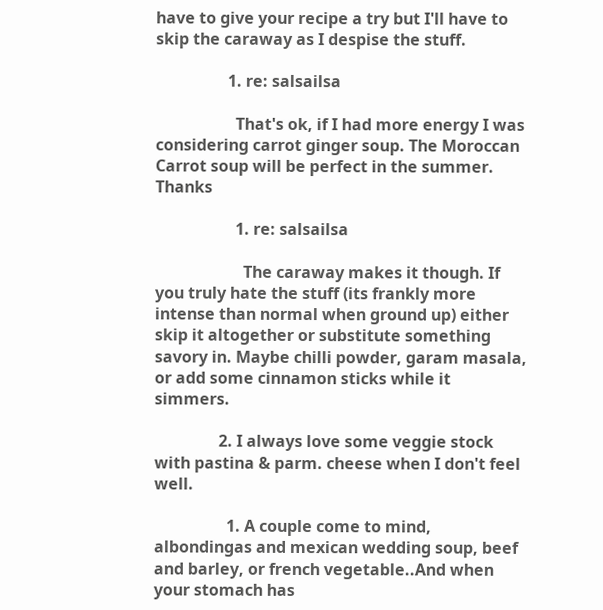have to give your recipe a try but I'll have to skip the caraway as I despise the stuff.

                  1. re: salsailsa

                    That's ok, if I had more energy I was considering carrot ginger soup. The Moroccan Carrot soup will be perfect in the summer. Thanks

                    1. re: salsailsa

                      The caraway makes it though. If you truly hate the stuff (its frankly more intense than normal when ground up) either skip it altogether or substitute something savory in. Maybe chilli powder, garam masala, or add some cinnamon sticks while it simmers.

                2. I always love some veggie stock with pastina & parm. cheese when I don't feel well.

                  1. A couple come to mind, albondingas and mexican wedding soup, beef and barley, or french vegetable..And when your stomach has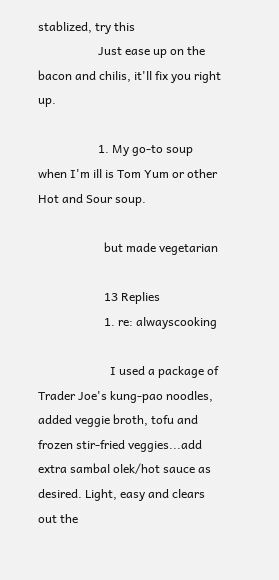stablized, try this
                    Just ease up on the bacon and chilis, it'll fix you right up.

                    1. My go-to soup when I'm ill is Tom Yum or other Hot and Sour soup.

                      but made vegetarian

                      13 Replies
                      1. re: alwayscooking

                        I used a package of Trader Joe's kung-pao noodles, added veggie broth, tofu and frozen stir-fried veggies...add extra sambal olek/hot sauce as desired. Light, easy and clears out the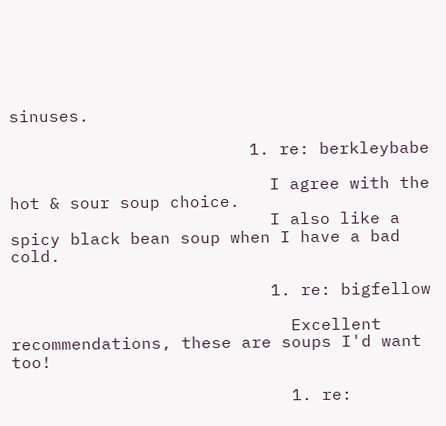sinuses.

                        1. re: berkleybabe

                          I agree with the hot & sour soup choice.
                          I also like a spicy black bean soup when I have a bad cold.

                          1. re: bigfellow

                            Excellent recommendations, these are soups I'd want too!

                            1. re: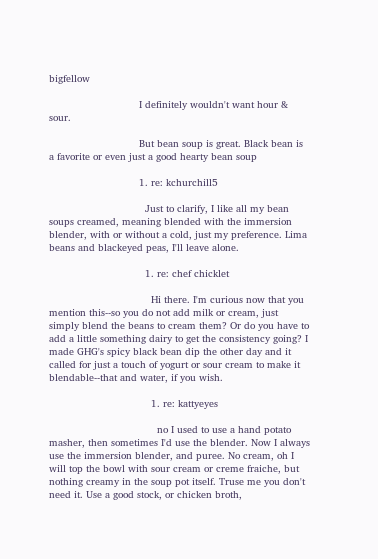bigfellow

                              I definitely wouldn't want hour & sour.

                              But bean soup is great. Black bean is a favorite or even just a good hearty bean soup

                              1. re: kchurchill5

                                Just to clarify, I like all my bean soups creamed, meaning blended with the immersion blender, with or without a cold, just my preference. Lima beans and blackeyed peas, I'll leave alone.

                                1. re: chef chicklet

                                  Hi there. I'm curious now that you mention this--so you do not add milk or cream, just simply blend the beans to cream them? Or do you have to add a little something dairy to get the consistency going? I made GHG's spicy black bean dip the other day and it called for just a touch of yogurt or sour cream to make it blendable--that and water, if you wish.

                                  1. re: kattyeyes

                                    no I used to use a hand potato masher, then sometimes I'd use the blender. Now I always use the immersion blender, and puree. No cream, oh I will top the bowl with sour cream or creme fraiche, but nothing creamy in the soup pot itself. Truse me you don't need it. Use a good stock, or chicken broth,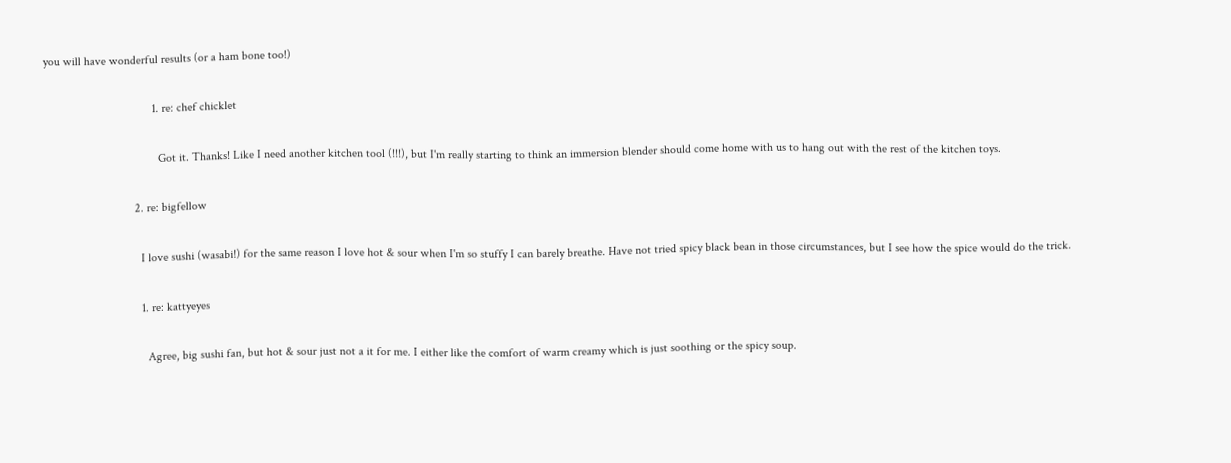you will have wonderful results (or a ham bone too!)

                                    1. re: chef chicklet

                                      Got it. Thanks! Like I need another kitchen tool (!!!), but I'm really starting to think an immersion blender should come home with us to hang out with the rest of the kitchen toys.

                              2. re: bigfellow

                                I love sushi (wasabi!) for the same reason I love hot & sour when I'm so stuffy I can barely breathe. Have not tried spicy black bean in those circumstances, but I see how the spice would do the trick.

                                1. re: kattyeyes

                                  Agree, big sushi fan, but hot & sour just not a it for me. I either like the comfort of warm creamy which is just soothing or the spicy soup.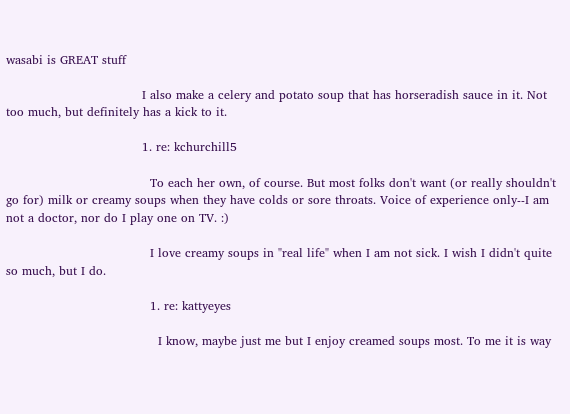wasabi is GREAT stuff

                                  I also make a celery and potato soup that has horseradish sauce in it. Not too much, but definitely has a kick to it.

                                  1. re: kchurchill5

                                    To each her own, of course. But most folks don't want (or really shouldn't go for) milk or creamy soups when they have colds or sore throats. Voice of experience only--I am not a doctor, nor do I play one on TV. :)

                                    I love creamy soups in "real life" when I am not sick. I wish I didn't quite so much, but I do.

                                    1. re: kattyeyes

                                      I know, maybe just me but I enjoy creamed soups most. To me it is way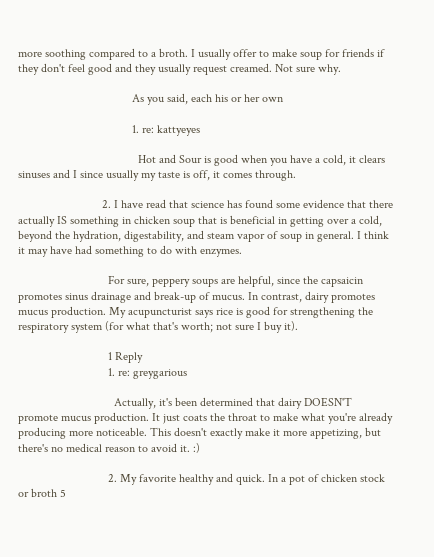more soothing compared to a broth. I usually offer to make soup for friends if they don't feel good and they usually request creamed. Not sure why.

                                      As you said, each his or her own

                                      1. re: kattyeyes

                                        Hot and Sour is good when you have a cold, it clears sinuses and I since usually my taste is off, it comes through.

                            2. I have read that science has found some evidence that there actually IS something in chicken soup that is beneficial in getting over a cold, beyond the hydration, digestability, and steam vapor of soup in general. I think it may have had something to do with enzymes.

                              For sure, peppery soups are helpful, since the capsaicin promotes sinus drainage and break-up of mucus. In contrast, dairy promotes mucus production. My acupuncturist says rice is good for strengthening the respiratory system (for what that's worth; not sure I buy it).

                              1 Reply
                              1. re: greygarious

                                Actually, it's been determined that dairy DOESN'T promote mucus production. It just coats the throat to make what you're already producing more noticeable. This doesn't exactly make it more appetizing, but there's no medical reason to avoid it. :)

                              2. My favorite healthy and quick. In a pot of chicken stock or broth 5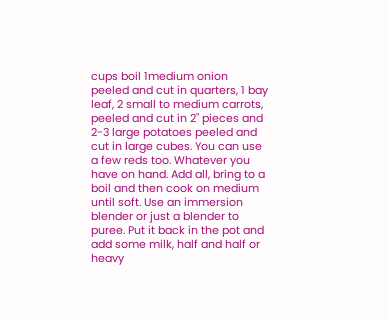cups boil 1medium onion peeled and cut in quarters, 1 bay leaf, 2 small to medium carrots, peeled and cut in 2" pieces and 2-3 large potatoes peeled and cut in large cubes. You can use a few reds too. Whatever you have on hand. Add all, bring to a boil and then cook on medium until soft. Use an immersion blender or just a blender to puree. Put it back in the pot and add some milk, half and half or heavy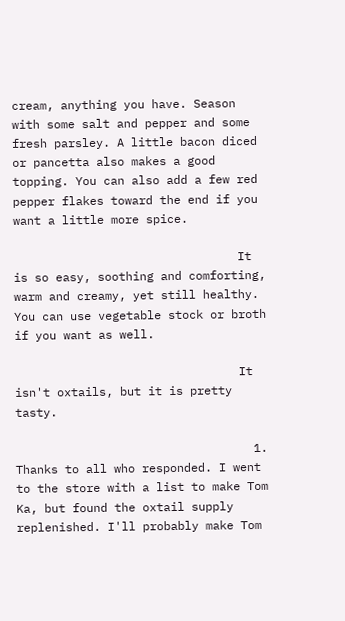cream, anything you have. Season with some salt and pepper and some fresh parsley. A little bacon diced or pancetta also makes a good topping. You can also add a few red pepper flakes toward the end if you want a little more spice.

                                It is so easy, soothing and comforting, warm and creamy, yet still healthy. You can use vegetable stock or broth if you want as well.

                                It isn't oxtails, but it is pretty tasty.

                                  1. Thanks to all who responded. I went to the store with a list to make Tom Ka, but found the oxtail supply replenished. I'll probably make Tom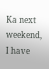Ka next weekend, I have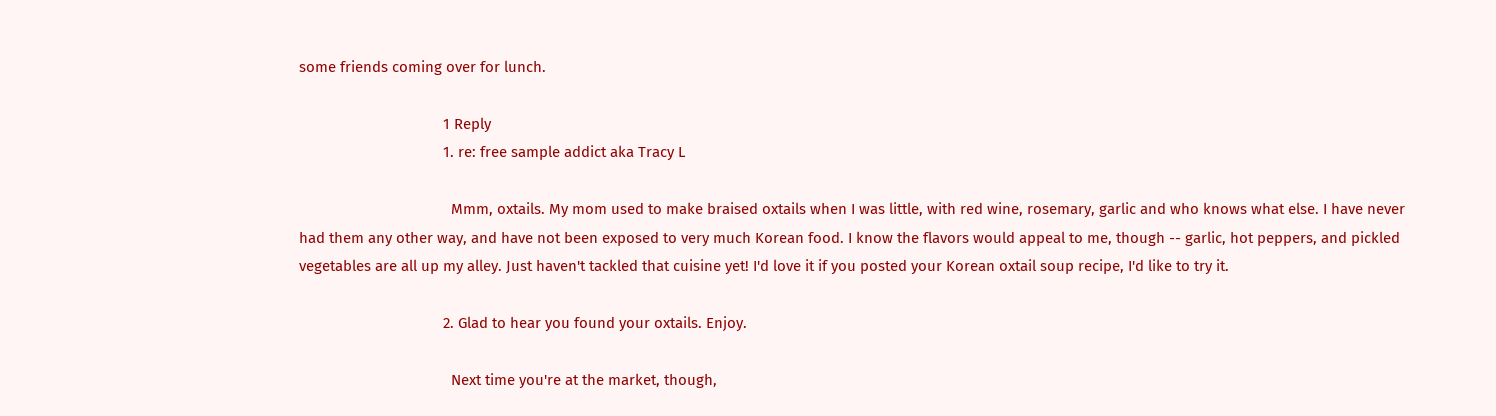some friends coming over for lunch.

                                    1 Reply
                                    1. re: free sample addict aka Tracy L

                                      Mmm, oxtails. My mom used to make braised oxtails when I was little, with red wine, rosemary, garlic and who knows what else. I have never had them any other way, and have not been exposed to very much Korean food. I know the flavors would appeal to me, though -- garlic, hot peppers, and pickled vegetables are all up my alley. Just haven't tackled that cuisine yet! I'd love it if you posted your Korean oxtail soup recipe, I'd like to try it.

                                    2. Glad to hear you found your oxtails. Enjoy.

                                      Next time you're at the market, though,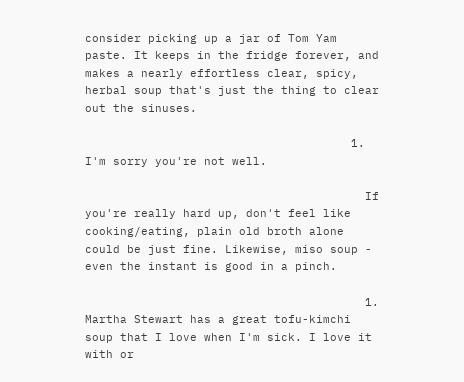consider picking up a jar of Tom Yam paste. It keeps in the fridge forever, and makes a nearly effortless clear, spicy, herbal soup that's just the thing to clear out the sinuses.

                                      1. I'm sorry you're not well.

                                        If you're really hard up, don't feel like cooking/eating, plain old broth alone could be just fine. Likewise, miso soup - even the instant is good in a pinch.

                                        1. Martha Stewart has a great tofu-kimchi soup that I love when I'm sick. I love it with or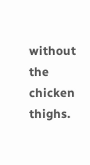without the chicken thighs.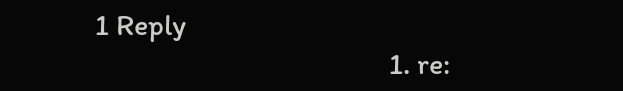1 Reply
                                          1. re: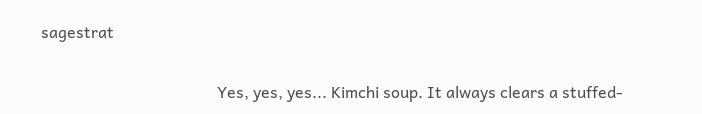sagestrat

                                            Yes, yes, yes... Kimchi soup. It always clears a stuffed-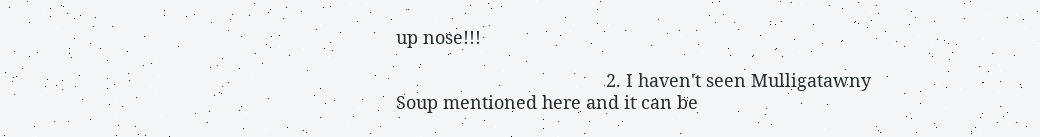up nose!!!

                                          2. I haven't seen Mulligatawny Soup mentioned here and it can be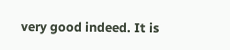very good indeed. It is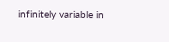infinitely variable in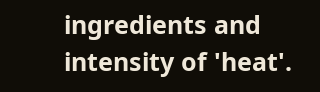ingredients and intensity of 'heat'.